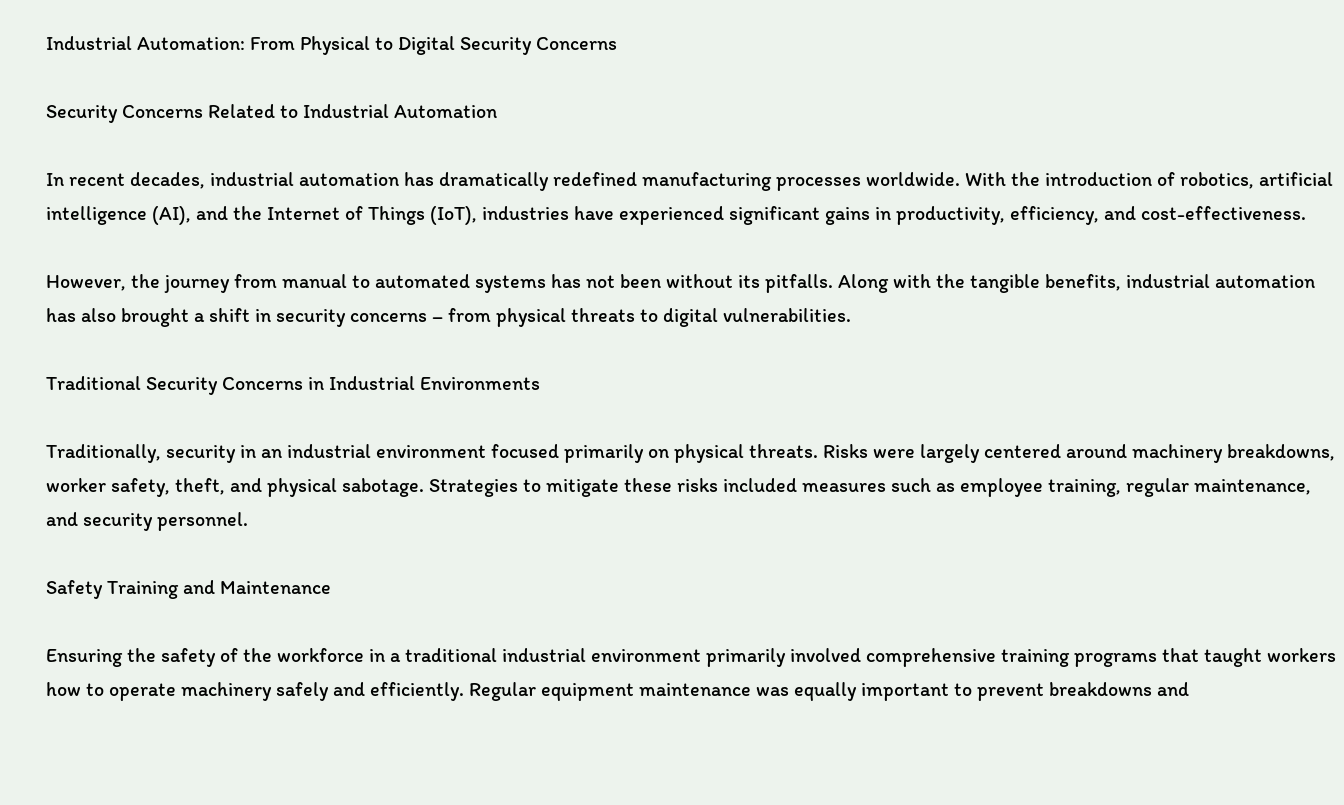Industrial Automation: From Physical to Digital Security Concerns

Security Concerns Related to Industrial Automation

In recent decades, industrial automation has dramatically redefined manufacturing processes worldwide. With the introduction of robotics, artificial intelligence (AI), and the Internet of Things (IoT), industries have experienced significant gains in productivity, efficiency, and cost-effectiveness.

However, the journey from manual to automated systems has not been without its pitfalls. Along with the tangible benefits, industrial automation has also brought a shift in security concerns – from physical threats to digital vulnerabilities.

Traditional Security Concerns in Industrial Environments

Traditionally, security in an industrial environment focused primarily on physical threats. Risks were largely centered around machinery breakdowns, worker safety, theft, and physical sabotage. Strategies to mitigate these risks included measures such as employee training, regular maintenance, and security personnel.

Safety Training and Maintenance

Ensuring the safety of the workforce in a traditional industrial environment primarily involved comprehensive training programs that taught workers how to operate machinery safely and efficiently. Regular equipment maintenance was equally important to prevent breakdowns and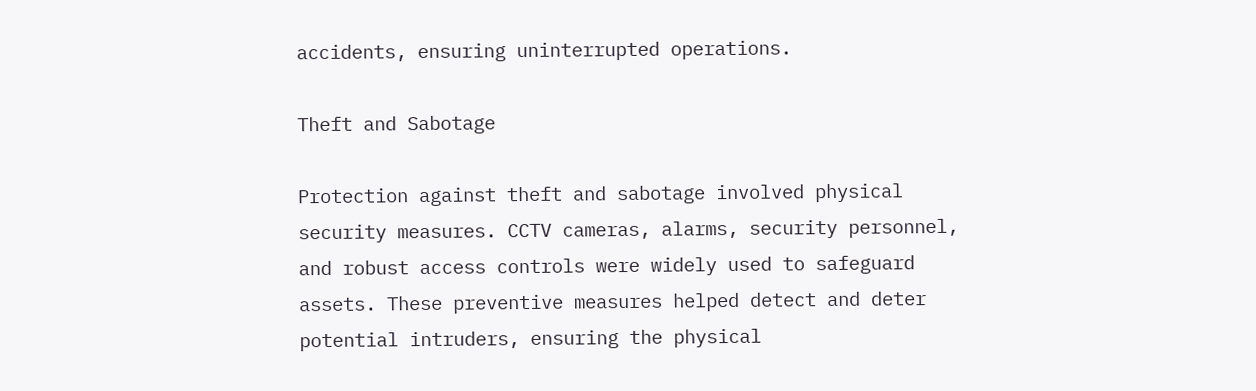accidents, ensuring uninterrupted operations.

Theft and Sabotage

Protection against theft and sabotage involved physical security measures. CCTV cameras, alarms, security personnel, and robust access controls were widely used to safeguard assets. These preventive measures helped detect and deter potential intruders, ensuring the physical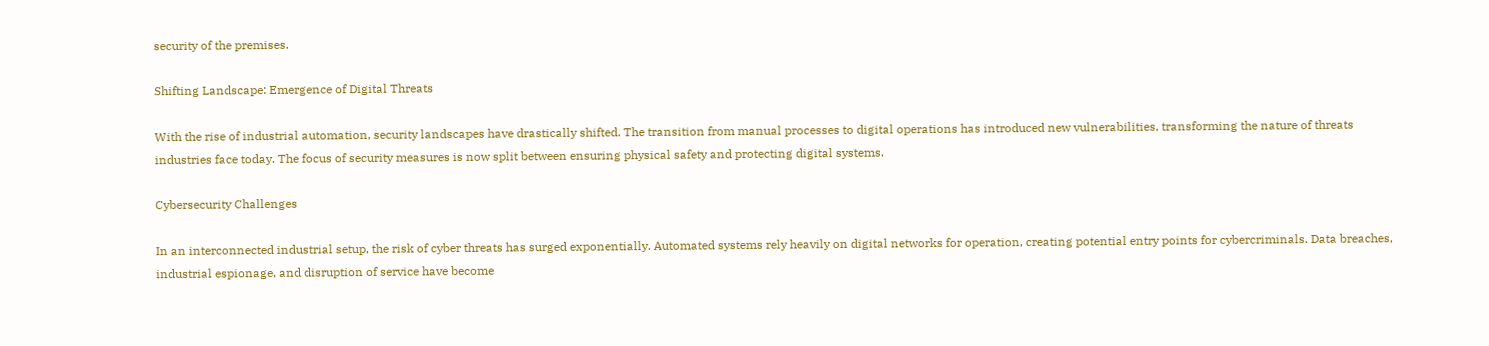security of the premises.

Shifting Landscape: Emergence of Digital Threats

With the rise of industrial automation, security landscapes have drastically shifted. The transition from manual processes to digital operations has introduced new vulnerabilities, transforming the nature of threats industries face today. The focus of security measures is now split between ensuring physical safety and protecting digital systems.

Cybersecurity Challenges

In an interconnected industrial setup, the risk of cyber threats has surged exponentially. Automated systems rely heavily on digital networks for operation, creating potential entry points for cybercriminals. Data breaches, industrial espionage, and disruption of service have become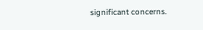significant concerns.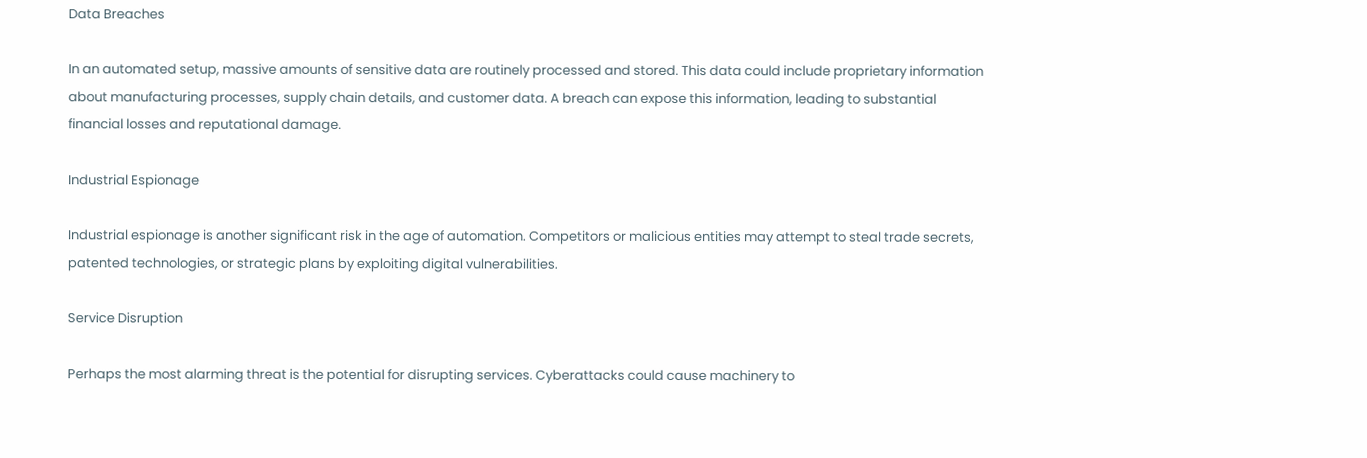Data Breaches

In an automated setup, massive amounts of sensitive data are routinely processed and stored. This data could include proprietary information about manufacturing processes, supply chain details, and customer data. A breach can expose this information, leading to substantial financial losses and reputational damage.

Industrial Espionage

Industrial espionage is another significant risk in the age of automation. Competitors or malicious entities may attempt to steal trade secrets, patented technologies, or strategic plans by exploiting digital vulnerabilities.

Service Disruption

Perhaps the most alarming threat is the potential for disrupting services. Cyberattacks could cause machinery to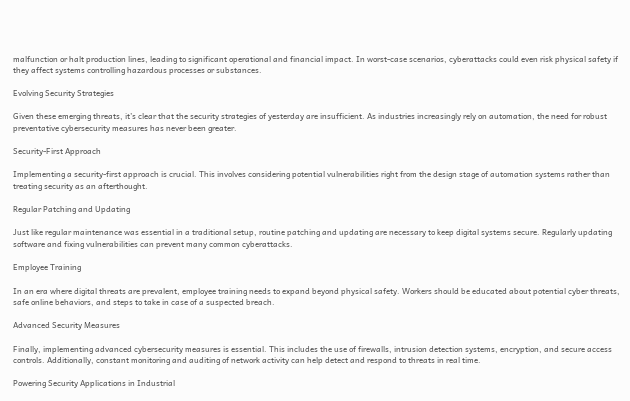malfunction or halt production lines, leading to significant operational and financial impact. In worst-case scenarios, cyberattacks could even risk physical safety if they affect systems controlling hazardous processes or substances.

Evolving Security Strategies

Given these emerging threats, it’s clear that the security strategies of yesterday are insufficient. As industries increasingly rely on automation, the need for robust preventative cybersecurity measures has never been greater.

Security-First Approach

Implementing a security-first approach is crucial. This involves considering potential vulnerabilities right from the design stage of automation systems rather than treating security as an afterthought.

Regular Patching and Updating

Just like regular maintenance was essential in a traditional setup, routine patching and updating are necessary to keep digital systems secure. Regularly updating software and fixing vulnerabilities can prevent many common cyberattacks.

Employee Training

In an era where digital threats are prevalent, employee training needs to expand beyond physical safety. Workers should be educated about potential cyber threats, safe online behaviors, and steps to take in case of a suspected breach.

Advanced Security Measures

Finally, implementing advanced cybersecurity measures is essential. This includes the use of firewalls, intrusion detection systems, encryption, and secure access controls. Additionally, constant monitoring and auditing of network activity can help detect and respond to threats in real time.

Powering Security Applications in Industrial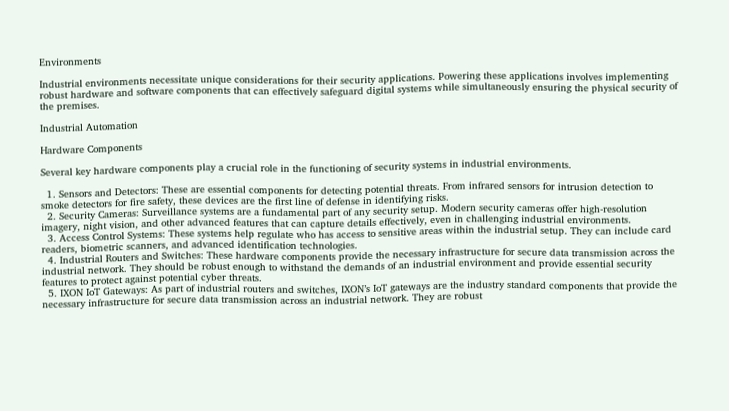Environments

Industrial environments necessitate unique considerations for their security applications. Powering these applications involves implementing robust hardware and software components that can effectively safeguard digital systems while simultaneously ensuring the physical security of the premises.

Industrial Automation

Hardware Components

Several key hardware components play a crucial role in the functioning of security systems in industrial environments.

  1. Sensors and Detectors: These are essential components for detecting potential threats. From infrared sensors for intrusion detection to smoke detectors for fire safety, these devices are the first line of defense in identifying risks.
  2. Security Cameras: Surveillance systems are a fundamental part of any security setup. Modern security cameras offer high-resolution imagery, night vision, and other advanced features that can capture details effectively, even in challenging industrial environments.
  3. Access Control Systems: These systems help regulate who has access to sensitive areas within the industrial setup. They can include card readers, biometric scanners, and advanced identification technologies.
  4. Industrial Routers and Switches: These hardware components provide the necessary infrastructure for secure data transmission across the industrial network. They should be robust enough to withstand the demands of an industrial environment and provide essential security features to protect against potential cyber threats.
  5. IXON IoT Gateways: As part of industrial routers and switches, IXON’s IoT gateways are the industry standard components that provide the necessary infrastructure for secure data transmission across an industrial network. They are robust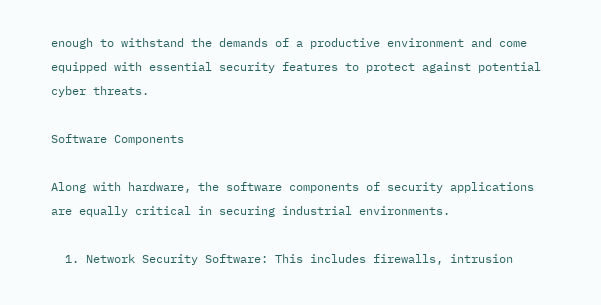enough to withstand the demands of a productive environment and come equipped with essential security features to protect against potential cyber threats.

Software Components

Along with hardware, the software components of security applications are equally critical in securing industrial environments.

  1. Network Security Software: This includes firewalls, intrusion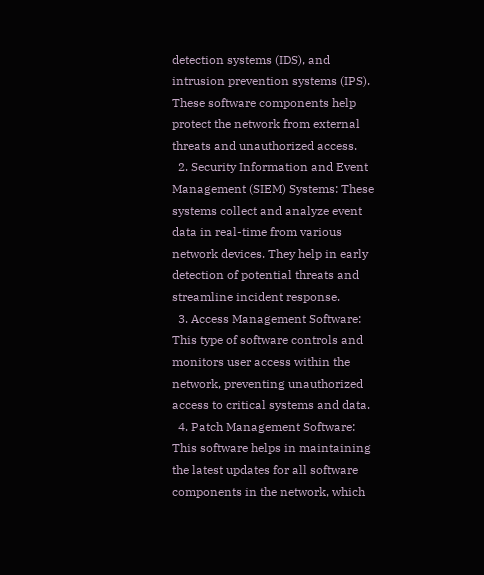detection systems (IDS), and intrusion prevention systems (IPS). These software components help protect the network from external threats and unauthorized access.
  2. Security Information and Event Management (SIEM) Systems: These systems collect and analyze event data in real-time from various network devices. They help in early detection of potential threats and streamline incident response.
  3. Access Management Software: This type of software controls and monitors user access within the network, preventing unauthorized access to critical systems and data.
  4. Patch Management Software: This software helps in maintaining the latest updates for all software components in the network, which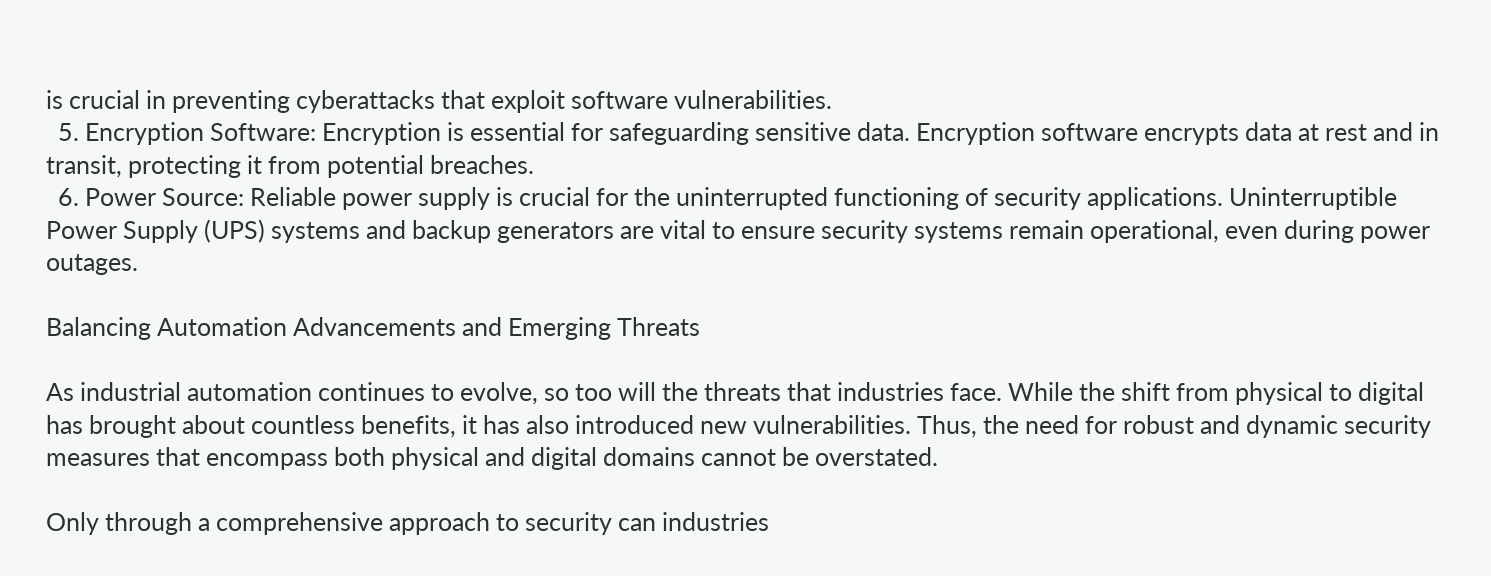is crucial in preventing cyberattacks that exploit software vulnerabilities.
  5. Encryption Software: Encryption is essential for safeguarding sensitive data. Encryption software encrypts data at rest and in transit, protecting it from potential breaches.
  6. Power Source: Reliable power supply is crucial for the uninterrupted functioning of security applications. Uninterruptible Power Supply (UPS) systems and backup generators are vital to ensure security systems remain operational, even during power outages.

Balancing Automation Advancements and Emerging Threats

As industrial automation continues to evolve, so too will the threats that industries face. While the shift from physical to digital has brought about countless benefits, it has also introduced new vulnerabilities. Thus, the need for robust and dynamic security measures that encompass both physical and digital domains cannot be overstated.

Only through a comprehensive approach to security can industries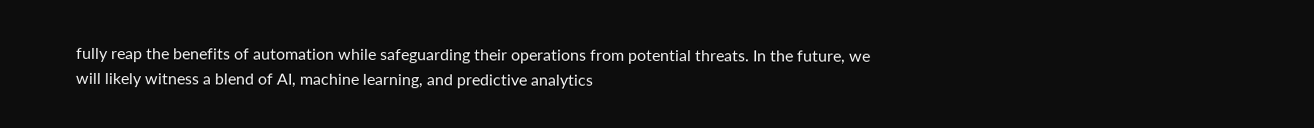fully reap the benefits of automation while safeguarding their operations from potential threats. In the future, we will likely witness a blend of AI, machine learning, and predictive analytics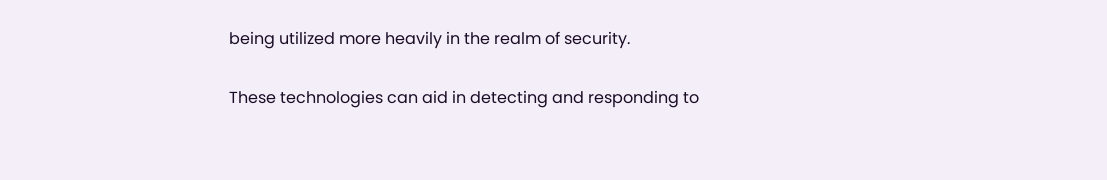being utilized more heavily in the realm of security.

These technologies can aid in detecting and responding to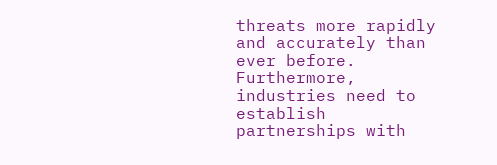threats more rapidly and accurately than ever before. Furthermore, industries need to establish partnerships with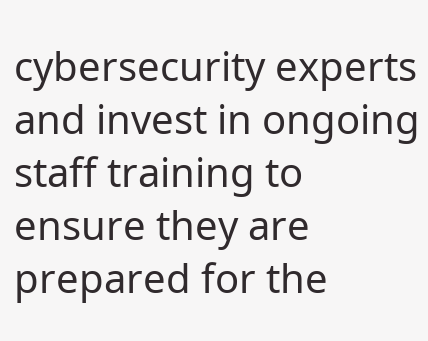cybersecurity experts and invest in ongoing staff training to ensure they are prepared for the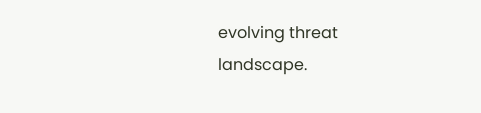evolving threat landscape.